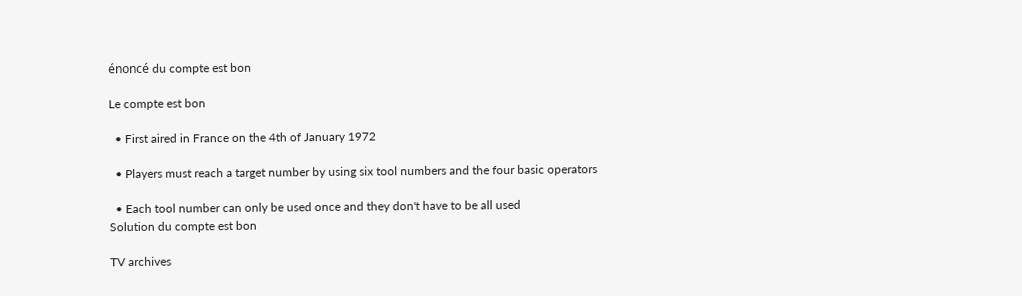énoncé du compte est bon

Le compte est bon

  • First aired in France on the 4th of January 1972

  • Players must reach a target number by using six tool numbers and the four basic operators

  • Each tool number can only be used once and they don't have to be all used
Solution du compte est bon

TV archives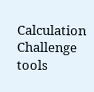Calculation Challenge tools